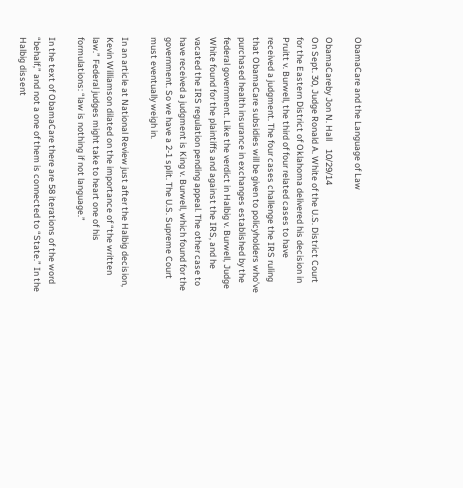ObamaCare and the Language of Law

ObamaCareby Jon N. Hall    10/29/14
On Sept. 30, Judge Ronald A. White of the U.S. District Court for the Eastern District of Oklahoma delivered his decision in Pruitt v. Burwell, the third of four related cases to have received a judgment. The four cases challenge the IRS ruling that ObamaCare subsidies will be given to policyholders who’ve purchased health insurance in exchanges established by the federal government. Like the verdict in Halbig v. Burwell, Judge White found for the plaintiffs and against the IRS, and he vacated the IRS regulation pending appeal. The other case to have received a judgment is King v. Burwell, which found for the government. So we have a 2-1 split. The U.S. Supreme Court must eventually weigh in.

In an article at National Review just after the Halbig decision, Kevin Williamson dilated on the importance of “the written law.” Federal judges might take to heart one of his formulations: “law is nothing if not language.”

In the text of ObamaCare there are 58 iterations of the word “behalf,” and not a one of them is connected to “State.” In the Halbig dissent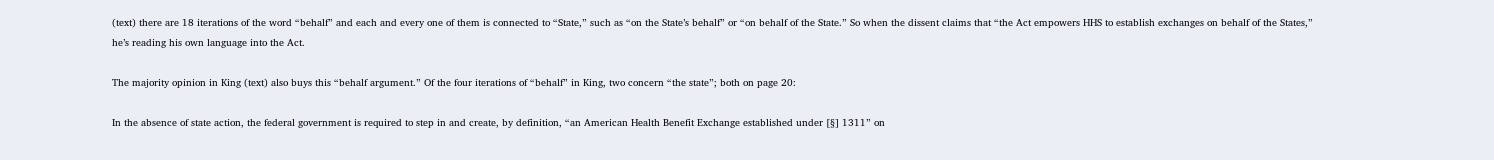(text) there are 18 iterations of the word “behalf” and each and every one of them is connected to “State,” such as “on the State’s behalf” or “on behalf of the State.” So when the dissent claims that “the Act empowers HHS to establish exchanges on behalf of the States,” he’s reading his own language into the Act.

The majority opinion in King (text) also buys this “behalf argument.” Of the four iterations of “behalf” in King, two concern “the state”; both on page 20:

In the absence of state action, the federal government is required to step in and create, by definition, “an American Health Benefit Exchange established under [§] 1311” on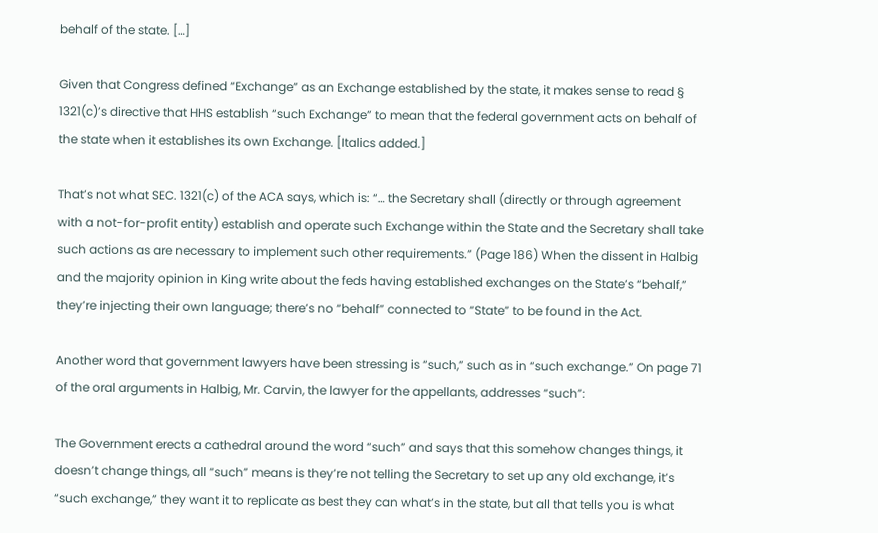behalf of the state. […]

Given that Congress defined “Exchange” as an Exchange established by the state, it makes sense to read § 1321(c)’s directive that HHS establish “such Exchange” to mean that the federal government acts on behalf of the state when it establishes its own Exchange. [Italics added.]

That’s not what SEC. 1321(c) of the ACA says, which is: “… the Secretary shall (directly or through agreement with a not-for-profit entity) establish and operate such Exchange within the State and the Secretary shall take such actions as are necessary to implement such other requirements.” (Page 186) When the dissent in Halbig and the majority opinion in King write about the feds having established exchanges on the State’s “behalf,” they’re injecting their own language; there’s no “behalf” connected to “State” to be found in the Act.

Another word that government lawyers have been stressing is “such,” such as in “such exchange.” On page 71 of the oral arguments in Halbig, Mr. Carvin, the lawyer for the appellants, addresses “such”:

The Government erects a cathedral around the word “such” and says that this somehow changes things, it doesn’t change things, all “such” means is they’re not telling the Secretary to set up any old exchange, it’s “such exchange,” they want it to replicate as best they can what’s in the state, but all that tells you is what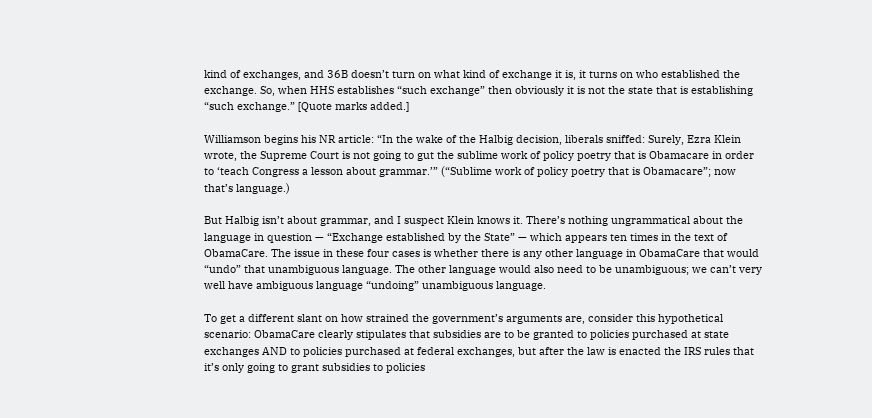kind of exchanges, and 36B doesn’t turn on what kind of exchange it is, it turns on who established the exchange. So, when HHS establishes “such exchange” then obviously it is not the state that is establishing “such exchange.” [Quote marks added.]

Williamson begins his NR article: “In the wake of the Halbig decision, liberals sniffed: Surely, Ezra Klein wrote, the Supreme Court is not going to gut the sublime work of policy poetry that is Obamacare in order to ‘teach Congress a lesson about grammar.’” (“Sublime work of policy poetry that is Obamacare”; now that’s language.)

But Halbig isn’t about grammar, and I suspect Klein knows it. There’s nothing ungrammatical about the language in question — “Exchange established by the State” — which appears ten times in the text of ObamaCare. The issue in these four cases is whether there is any other language in ObamaCare that would “undo” that unambiguous language. The other language would also need to be unambiguous; we can’t very well have ambiguous language “undoing” unambiguous language.

To get a different slant on how strained the government’s arguments are, consider this hypothetical scenario: ObamaCare clearly stipulates that subsidies are to be granted to policies purchased at state exchanges AND to policies purchased at federal exchanges, but after the law is enacted the IRS rules that it’s only going to grant subsidies to policies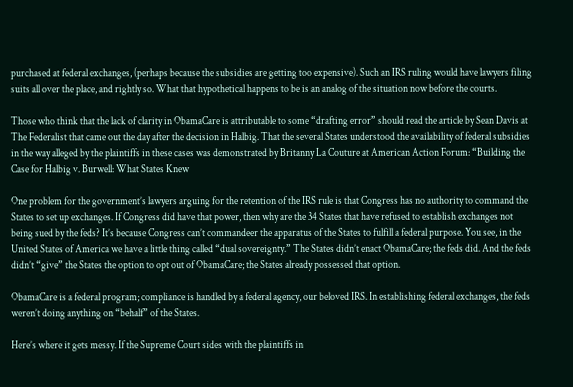purchased at federal exchanges, (perhaps because the subsidies are getting too expensive). Such an IRS ruling would have lawyers filing suits all over the place, and rightly so. What that hypothetical happens to be is an analog of the situation now before the courts.

Those who think that the lack of clarity in ObamaCare is attributable to some “drafting error” should read the article by Sean Davis at The Federalist that came out the day after the decision in Halbig. That the several States understood the availability of federal subsidies in the way alleged by the plaintiffs in these cases was demonstrated by Britanny La Couture at American Action Forum: “Building the Case for Halbig v. Burwell: What States Knew

One problem for the government’s lawyers arguing for the retention of the IRS rule is that Congress has no authority to command the States to set up exchanges. If Congress did have that power, then why are the 34 States that have refused to establish exchanges not being sued by the feds? It’s because Congress can’t commandeer the apparatus of the States to fulfill a federal purpose. You see, in the United States of America we have a little thing called “dual sovereignty.” The States didn’t enact ObamaCare; the feds did. And the feds didn’t “give” the States the option to opt out of ObamaCare; the States already possessed that option.

ObamaCare is a federal program; compliance is handled by a federal agency, our beloved IRS. In establishing federal exchanges, the feds weren’t doing anything on “behalf” of the States.

Here’s where it gets messy. If the Supreme Court sides with the plaintiffs in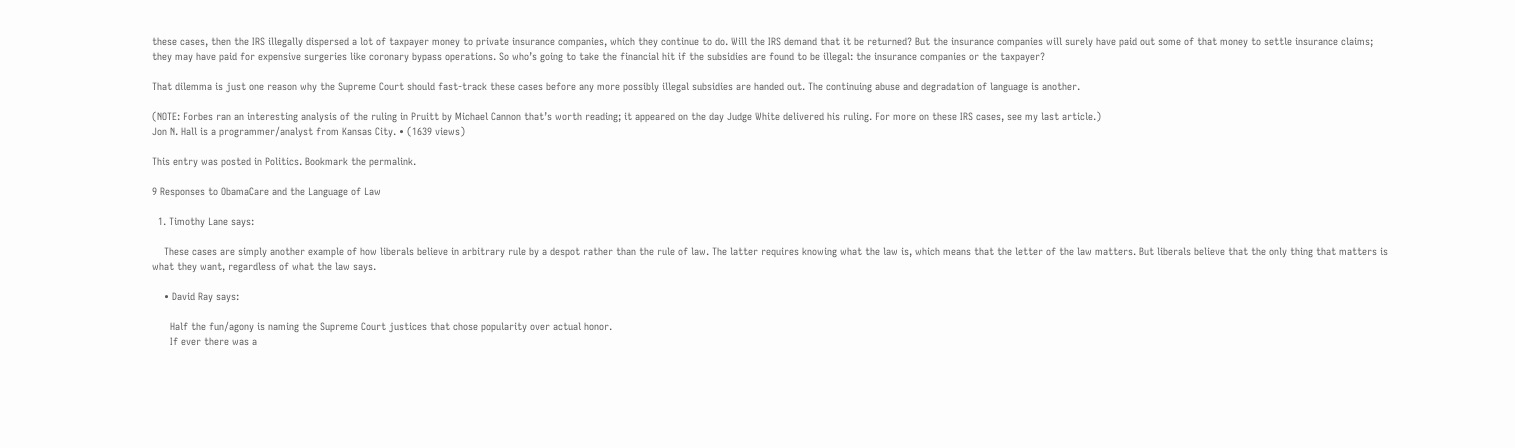these cases, then the IRS illegally dispersed a lot of taxpayer money to private insurance companies, which they continue to do. Will the IRS demand that it be returned? But the insurance companies will surely have paid out some of that money to settle insurance claims; they may have paid for expensive surgeries like coronary bypass operations. So who’s going to take the financial hit if the subsidies are found to be illegal: the insurance companies or the taxpayer?

That dilemma is just one reason why the Supreme Court should fast-track these cases before any more possibly illegal subsidies are handed out. The continuing abuse and degradation of language is another.

(NOTE: Forbes ran an interesting analysis of the ruling in Pruitt by Michael Cannon that’s worth reading; it appeared on the day Judge White delivered his ruling. For more on these IRS cases, see my last article.)
Jon N. Hall is a programmer/analyst from Kansas City. • (1639 views)

This entry was posted in Politics. Bookmark the permalink.

9 Responses to ObamaCare and the Language of Law

  1. Timothy Lane says:

    These cases are simply another example of how liberals believe in arbitrary rule by a despot rather than the rule of law. The latter requires knowing what the law is, which means that the letter of the law matters. But liberals believe that the only thing that matters is what they want, regardless of what the law says.

    • David Ray says:

      Half the fun/agony is naming the Supreme Court justices that chose popularity over actual honor.
      If ever there was a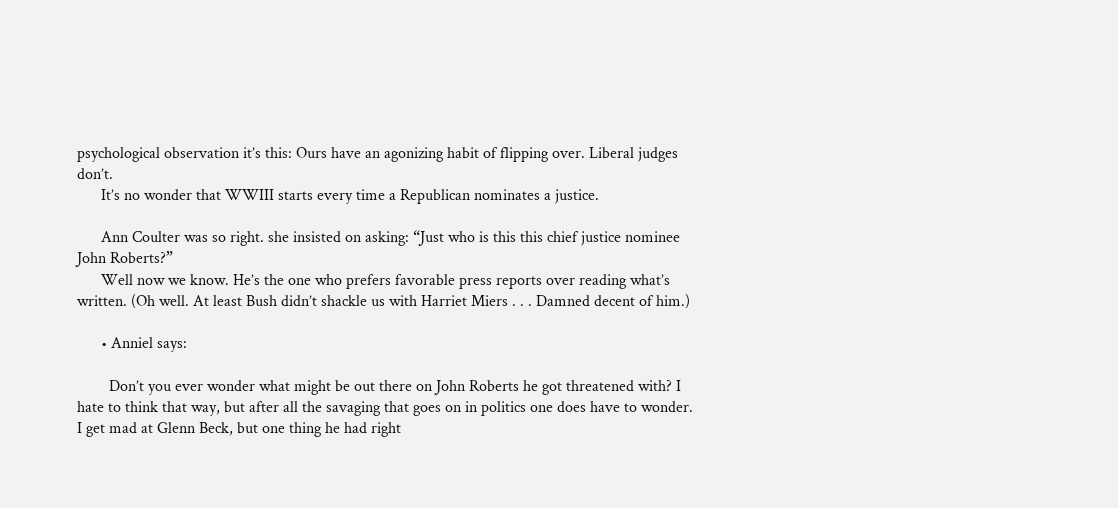psychological observation it’s this: Ours have an agonizing habit of flipping over. Liberal judges don’t.
      It’s no wonder that WWIII starts every time a Republican nominates a justice.

      Ann Coulter was so right. she insisted on asking: “Just who is this this chief justice nominee John Roberts?”
      Well now we know. He’s the one who prefers favorable press reports over reading what’s written. (Oh well. At least Bush didn’t shackle us with Harriet Miers . . . Damned decent of him.)

      • Anniel says:

        Don’t you ever wonder what might be out there on John Roberts he got threatened with? I hate to think that way, but after all the savaging that goes on in politics one does have to wonder. I get mad at Glenn Beck, but one thing he had right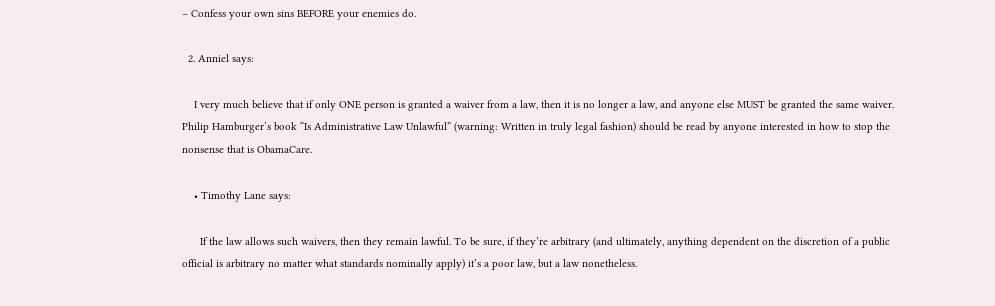– Confess your own sins BEFORE your enemies do.

  2. Anniel says:

    I very much believe that if only ONE person is granted a waiver from a law, then it is no longer a law, and anyone else MUST be granted the same waiver. Philip Hamburger’s book “Is Administrative Law Unlawful” (warning: Written in truly legal fashion) should be read by anyone interested in how to stop the nonsense that is ObamaCare.

    • Timothy Lane says:

      If the law allows such waivers, then they remain lawful. To be sure, if they’re arbitrary (and ultimately, anything dependent on the discretion of a public official is arbitrary no matter what standards nominally apply) it’s a poor law, but a law nonetheless.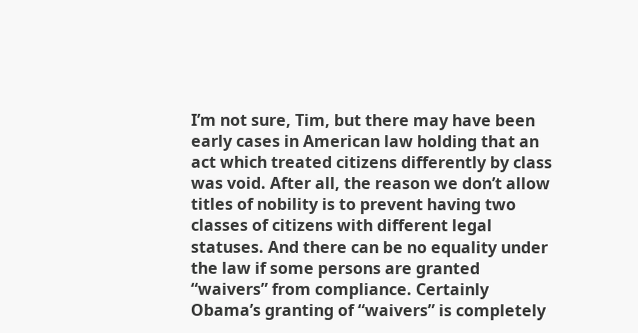I’m not sure, Tim, but there may have been early cases in American law holding that an act which treated citizens differently by class was void. After all, the reason we don’t allow titles of nobility is to prevent having two classes of citizens with different legal statuses. And there can be no equality under the law if some persons are granted “waivers” from compliance. Certainly Obama’s granting of “waivers” is completely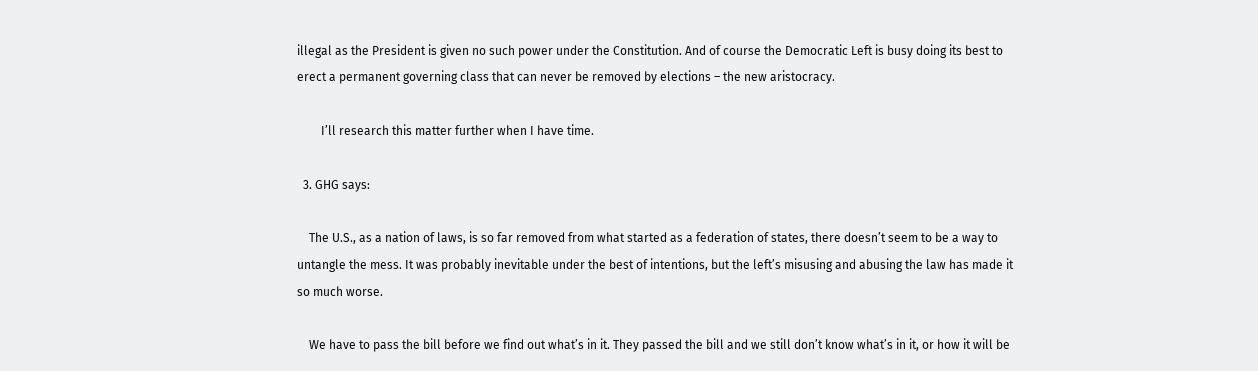illegal as the President is given no such power under the Constitution. And of course the Democratic Left is busy doing its best to erect a permanent governing class that can never be removed by elections – the new aristocracy.

        I’ll research this matter further when I have time.

  3. GHG says:

    The U.S., as a nation of laws, is so far removed from what started as a federation of states, there doesn’t seem to be a way to untangle the mess. It was probably inevitable under the best of intentions, but the left’s misusing and abusing the law has made it so much worse.

    We have to pass the bill before we find out what’s in it. They passed the bill and we still don’t know what’s in it, or how it will be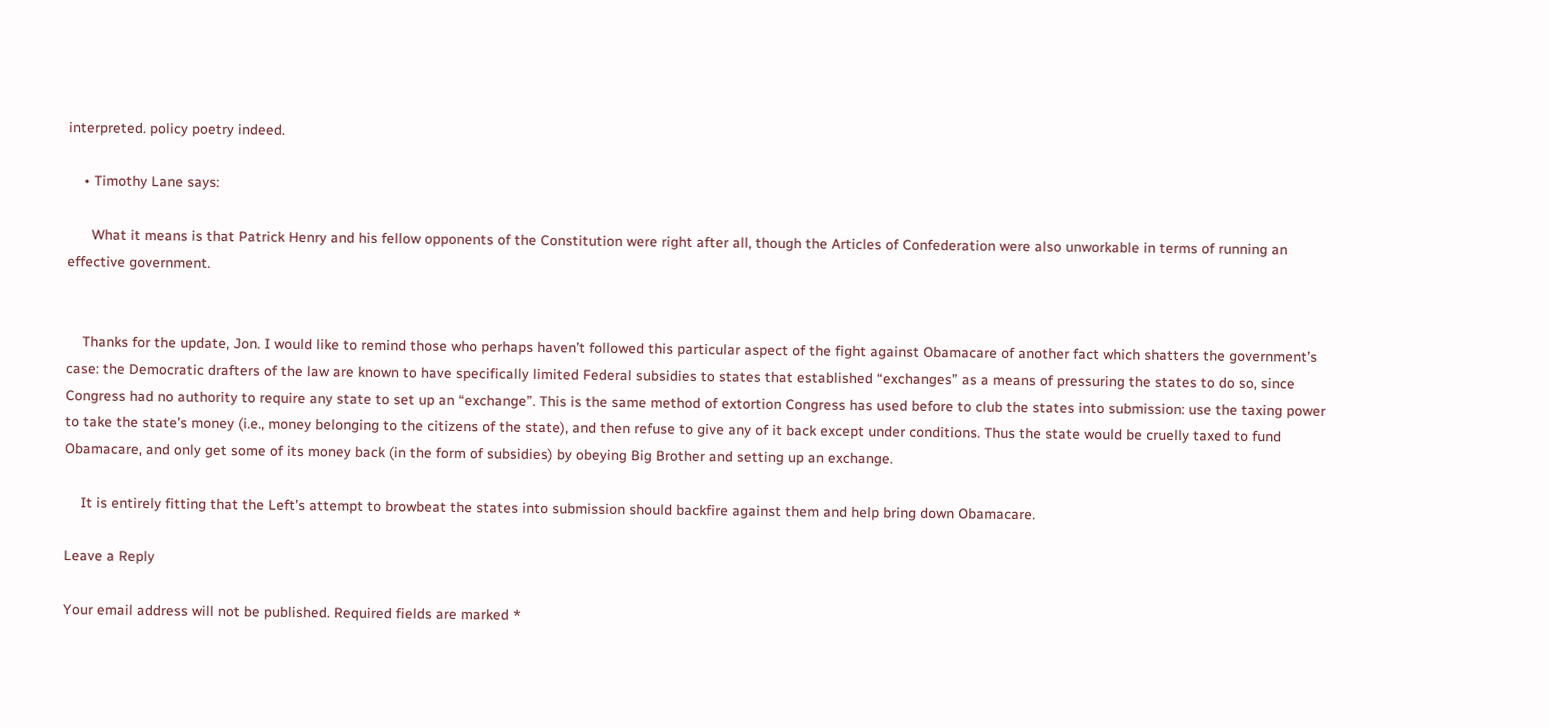interpreted. policy poetry indeed.

    • Timothy Lane says:

      What it means is that Patrick Henry and his fellow opponents of the Constitution were right after all, though the Articles of Confederation were also unworkable in terms of running an effective government.


    Thanks for the update, Jon. I would like to remind those who perhaps haven’t followed this particular aspect of the fight against Obamacare of another fact which shatters the government’s case: the Democratic drafters of the law are known to have specifically limited Federal subsidies to states that established “exchanges” as a means of pressuring the states to do so, since Congress had no authority to require any state to set up an “exchange”. This is the same method of extortion Congress has used before to club the states into submission: use the taxing power to take the state’s money (i.e., money belonging to the citizens of the state), and then refuse to give any of it back except under conditions. Thus the state would be cruelly taxed to fund Obamacare, and only get some of its money back (in the form of subsidies) by obeying Big Brother and setting up an exchange.

    It is entirely fitting that the Left’s attempt to browbeat the states into submission should backfire against them and help bring down Obamacare.

Leave a Reply

Your email address will not be published. Required fields are marked *